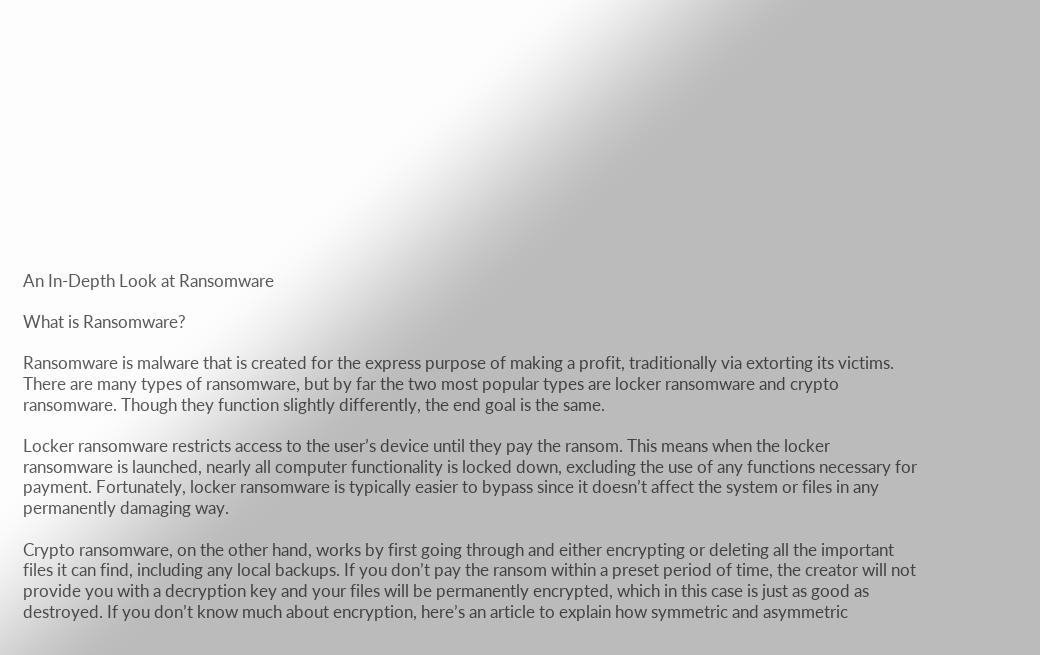An In-Depth Look at Ransomware

What is Ransomware?

Ransomware is malware that is created for the express purpose of making a profit, traditionally via extorting its victims. There are many types of ransomware, but by far the two most popular types are locker ransomware and crypto ransomware. Though they function slightly differently, the end goal is the same.

Locker ransomware restricts access to the user’s device until they pay the ransom. This means when the locker ransomware is launched, nearly all computer functionality is locked down, excluding the use of any functions necessary for payment. Fortunately, locker ransomware is typically easier to bypass since it doesn’t affect the system or files in any permanently damaging way.

Crypto ransomware, on the other hand, works by first going through and either encrypting or deleting all the important files it can find, including any local backups. If you don’t pay the ransom within a preset period of time, the creator will not provide you with a decryption key and your files will be permanently encrypted, which in this case is just as good as destroyed. If you don’t know much about encryption, here’s an article to explain how symmetric and asymmetric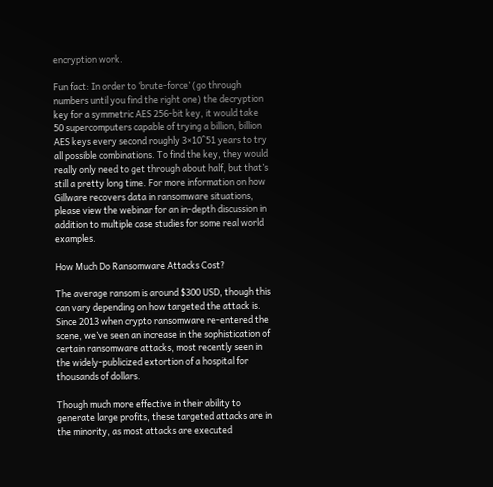encryption work.

Fun fact: In order to ‘brute-force’ (go through numbers until you find the right one) the decryption key for a symmetric AES 256-bit key, it would take 50 supercomputers capable of trying a billion, billion AES keys every second roughly 3×10^51 years to try all possible combinations. To find the key, they would really only need to get through about half, but that’s still a pretty long time. For more information on how Gillware recovers data in ransomware situations, please view the webinar for an in-depth discussion in addition to multiple case studies for some real world examples.

How Much Do Ransomware Attacks Cost?

The average ransom is around $300 USD, though this can vary depending on how targeted the attack is. Since 2013 when crypto ransomware re-entered the scene, we’ve seen an increase in the sophistication of certain ransomware attacks, most recently seen in the widely-publicized extortion of a hospital for thousands of dollars.

Though much more effective in their ability to generate large profits, these targeted attacks are in the minority, as most attacks are executed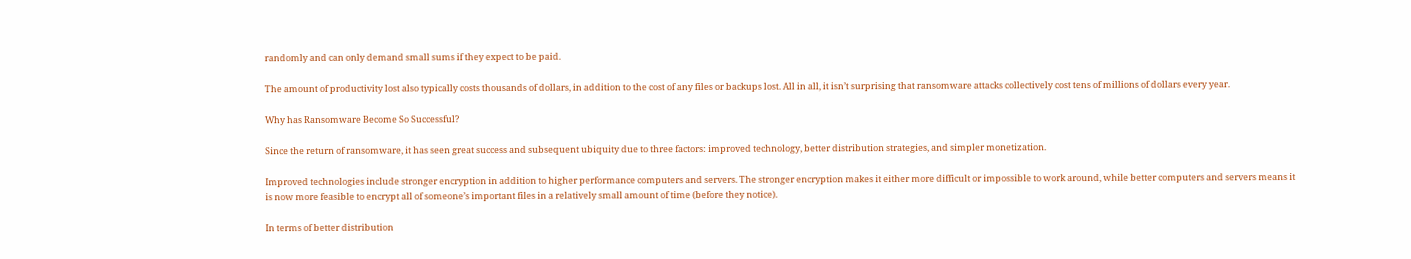randomly and can only demand small sums if they expect to be paid.

The amount of productivity lost also typically costs thousands of dollars, in addition to the cost of any files or backups lost. All in all, it isn’t surprising that ransomware attacks collectively cost tens of millions of dollars every year.

Why has Ransomware Become So Successful?

Since the return of ransomware, it has seen great success and subsequent ubiquity due to three factors: improved technology, better distribution strategies, and simpler monetization.

Improved technologies include stronger encryption in addition to higher performance computers and servers. The stronger encryption makes it either more difficult or impossible to work around, while better computers and servers means it is now more feasible to encrypt all of someone’s important files in a relatively small amount of time (before they notice).

In terms of better distribution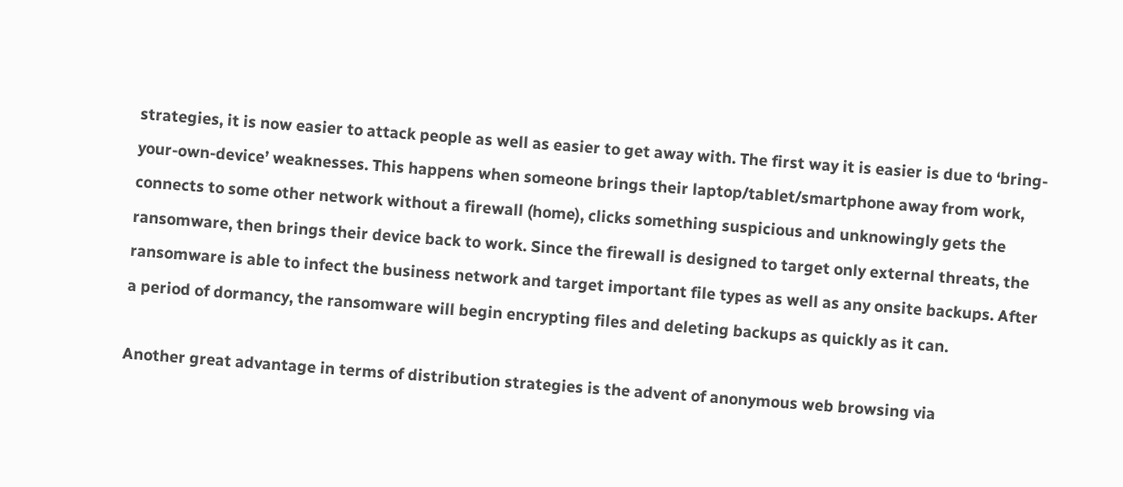strategies, it is now easier to attack people as well as easier to get away with. The first way it is easier is due to ‘bring-your-own-device’ weaknesses. This happens when someone brings their laptop/tablet/smartphone away from work, connects to some other network without a firewall (home), clicks something suspicious and unknowingly gets the ransomware, then brings their device back to work. Since the firewall is designed to target only external threats, the ransomware is able to infect the business network and target important file types as well as any onsite backups. After a period of dormancy, the ransomware will begin encrypting files and deleting backups as quickly as it can.

Another great advantage in terms of distribution strategies is the advent of anonymous web browsing via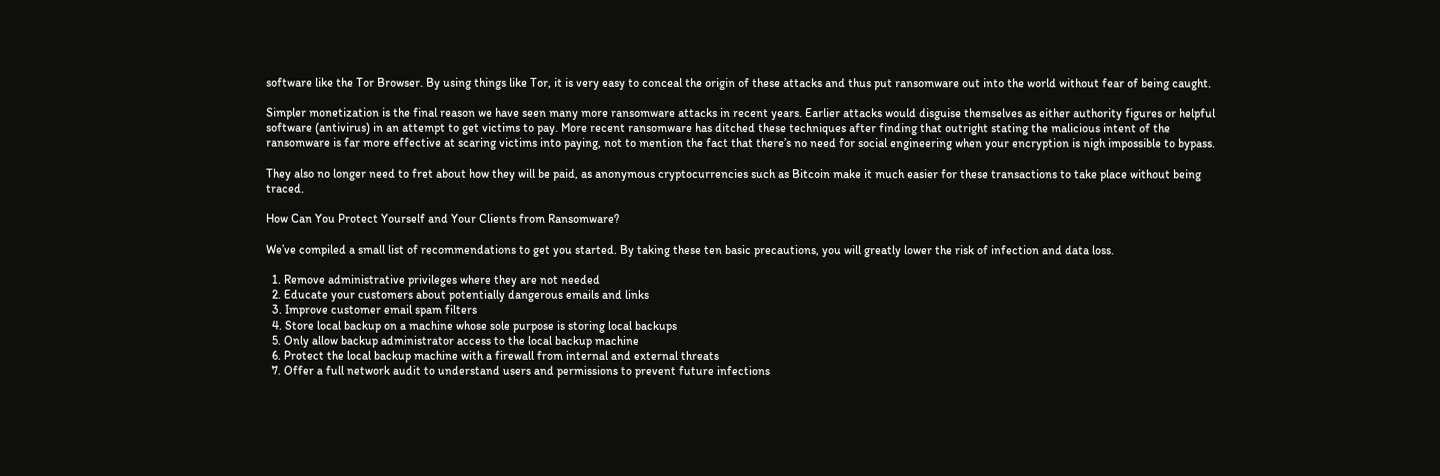software like the Tor Browser. By using things like Tor, it is very easy to conceal the origin of these attacks and thus put ransomware out into the world without fear of being caught.

Simpler monetization is the final reason we have seen many more ransomware attacks in recent years. Earlier attacks would disguise themselves as either authority figures or helpful software (antivirus) in an attempt to get victims to pay. More recent ransomware has ditched these techniques after finding that outright stating the malicious intent of the ransomware is far more effective at scaring victims into paying, not to mention the fact that there’s no need for social engineering when your encryption is nigh impossible to bypass.

They also no longer need to fret about how they will be paid, as anonymous cryptocurrencies such as Bitcoin make it much easier for these transactions to take place without being traced.

How Can You Protect Yourself and Your Clients from Ransomware?

We’ve compiled a small list of recommendations to get you started. By taking these ten basic precautions, you will greatly lower the risk of infection and data loss.

  1. Remove administrative privileges where they are not needed
  2. Educate your customers about potentially dangerous emails and links
  3. Improve customer email spam filters
  4. Store local backup on a machine whose sole purpose is storing local backups
  5. Only allow backup administrator access to the local backup machine
  6. Protect the local backup machine with a firewall from internal and external threats
  7. Offer a full network audit to understand users and permissions to prevent future infections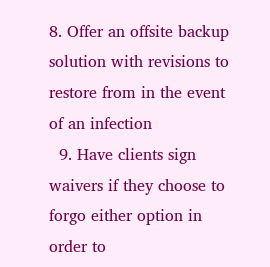8. Offer an offsite backup solution with revisions to restore from in the event of an infection
  9. Have clients sign waivers if they choose to forgo either option in order to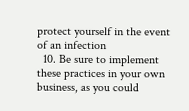protect yourself in the event of an infection
  10. Be sure to implement these practices in your own business, as you could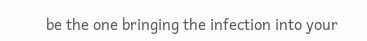be the one bringing the infection into your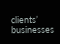clients’ businesses